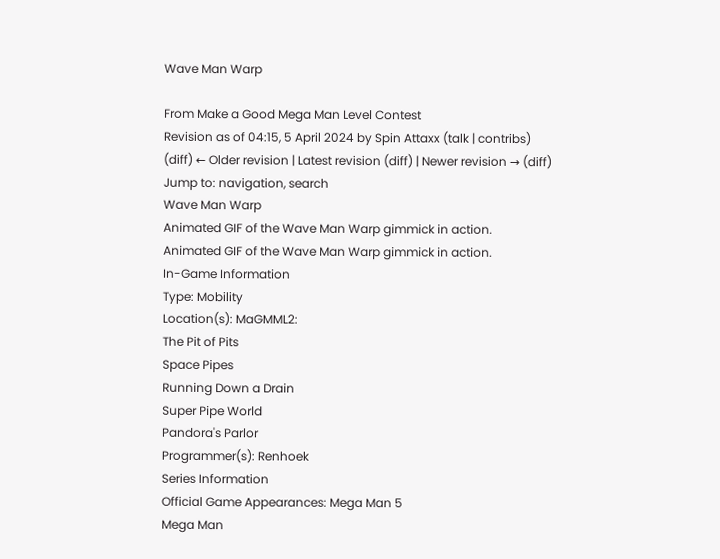Wave Man Warp

From Make a Good Mega Man Level Contest
Revision as of 04:15, 5 April 2024 by Spin Attaxx (talk | contribs)
(diff) ← Older revision | Latest revision (diff) | Newer revision → (diff)
Jump to: navigation, search
Wave Man Warp
Animated GIF of the Wave Man Warp gimmick in action.
Animated GIF of the Wave Man Warp gimmick in action.
In-Game Information
Type: Mobility
Location(s): MaGMML2:
The Pit of Pits
Space Pipes
Running Down a Drain
Super Pipe World
Pandora's Parlor
Programmer(s): Renhoek
Series Information
Official Game Appearances: Mega Man 5
Mega Man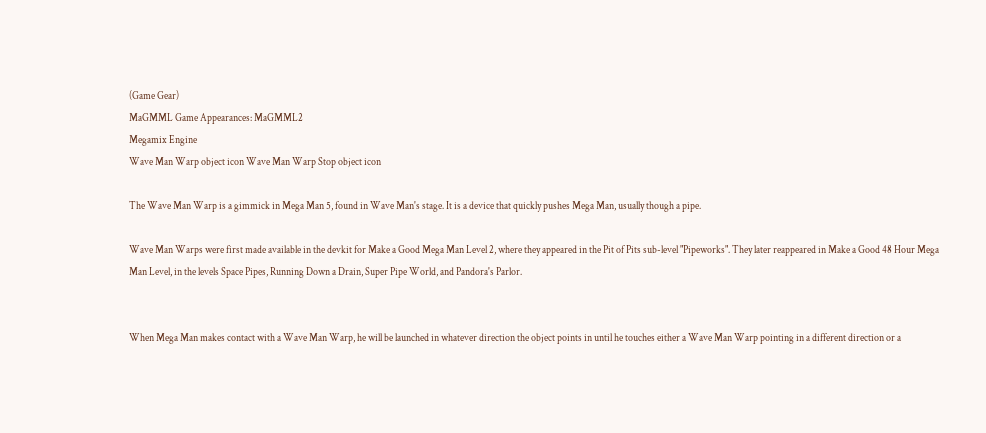(Game Gear)
MaGMML Game Appearances: MaGMML2
Megamix Engine
Wave Man Warp object icon Wave Man Warp Stop object icon

The Wave Man Warp is a gimmick in Mega Man 5, found in Wave Man's stage. It is a device that quickly pushes Mega Man, usually though a pipe.

Wave Man Warps were first made available in the devkit for Make a Good Mega Man Level 2, where they appeared in the Pit of Pits sub-level "Pipeworks". They later reappeared in Make a Good 48 Hour Mega Man Level, in the levels Space Pipes, Running Down a Drain, Super Pipe World, and Pandora's Parlor.


When Mega Man makes contact with a Wave Man Warp, he will be launched in whatever direction the object points in until he touches either a Wave Man Warp pointing in a different direction or a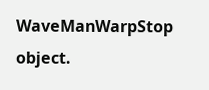WaveManWarpStop object.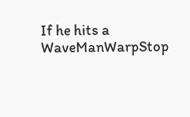If he hits a WaveManWarpStop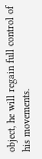object, he will regain full control of his movements.